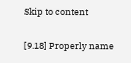Skip to content

[9.18] Properly name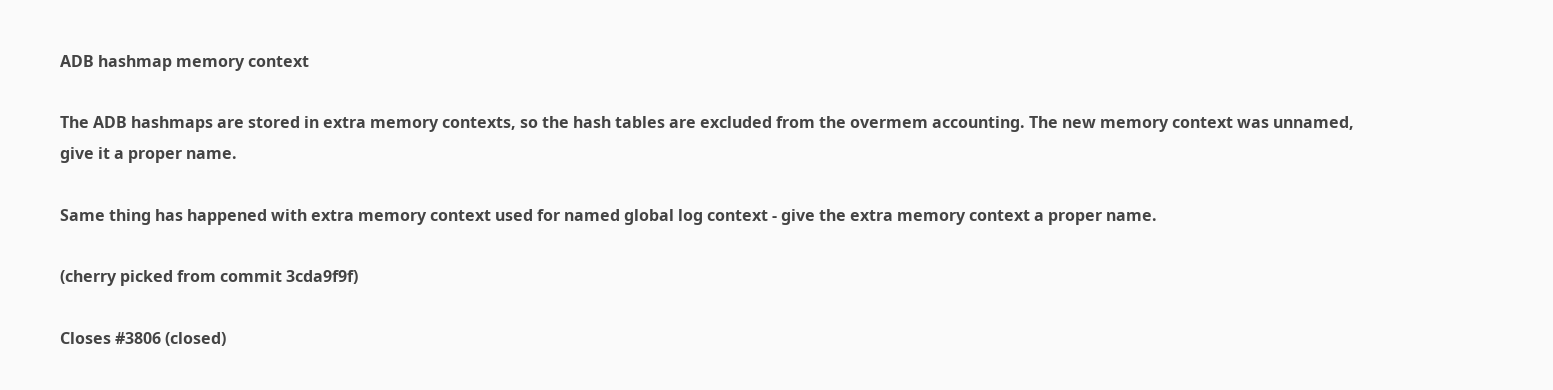ADB hashmap memory context

The ADB hashmaps are stored in extra memory contexts, so the hash tables are excluded from the overmem accounting. The new memory context was unnamed, give it a proper name.

Same thing has happened with extra memory context used for named global log context - give the extra memory context a proper name.

(cherry picked from commit 3cda9f9f)

Closes #3806 (closed)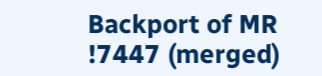Backport of MR !7447 (merged)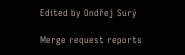Edited by Ondřej Surý

Merge request reports